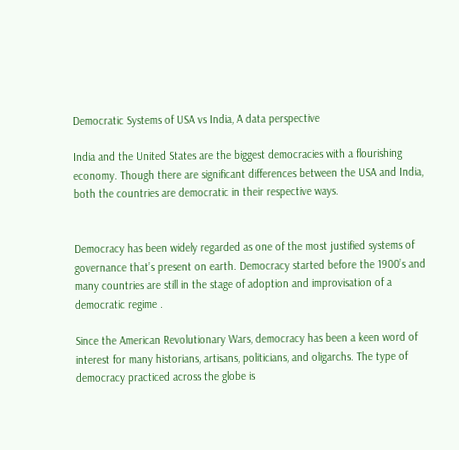Democratic Systems of USA vs India, A data perspective

India and the United States are the biggest democracies with a flourishing economy. Though there are significant differences between the USA and India, both the countries are democratic in their respective ways.


Democracy has been widely regarded as one of the most justified systems of governance that’s present on earth. Democracy started before the 1900’s and many countries are still in the stage of adoption and improvisation of a democratic regime .

Since the American Revolutionary Wars, democracy has been a keen word of interest for many historians, artisans, politicians, and oligarchs. The type of democracy practiced across the globe is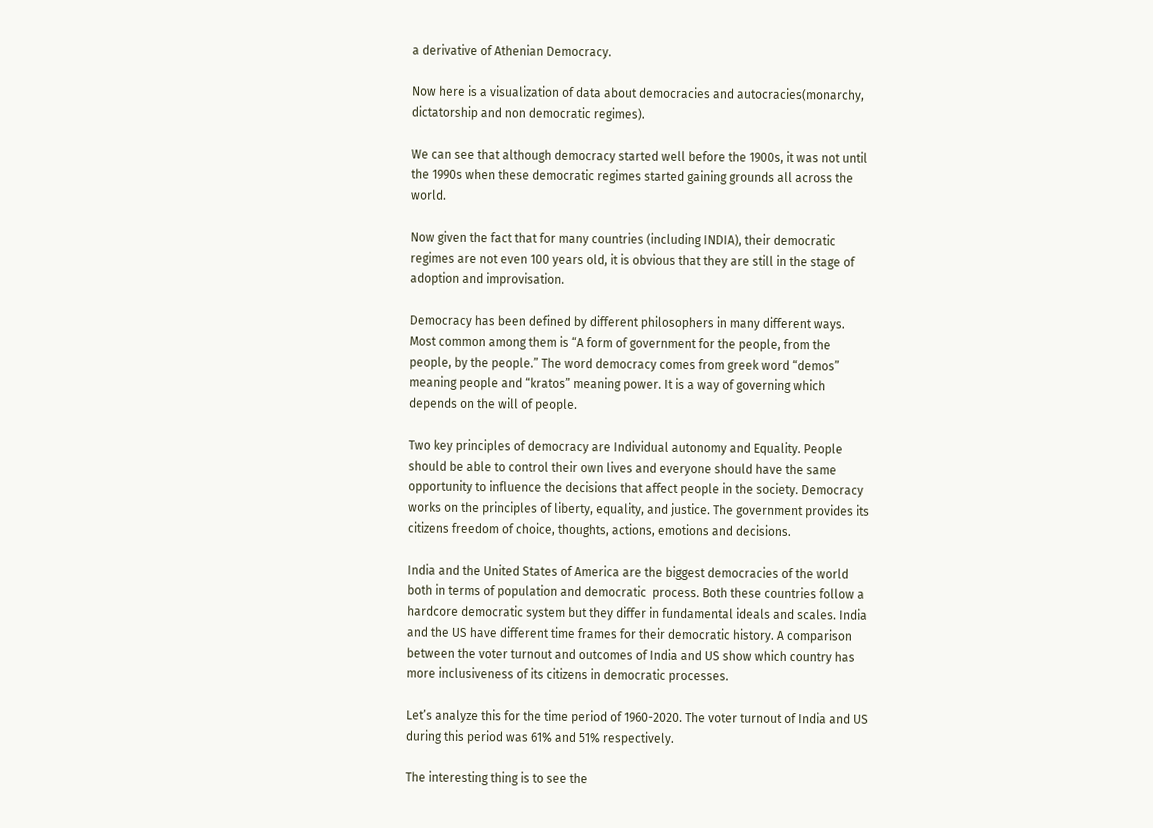a derivative of Athenian Democracy.

Now here is a visualization of data about democracies and autocracies(monarchy, dictatorship and non democratic regimes).

We can see that although democracy started well before the 1900s, it was not until the 1990s when these democratic regimes started gaining grounds all across the world.

Now given the fact that for many countries (including INDIA), their democratic regimes are not even 100 years old, it is obvious that they are still in the stage of adoption and improvisation.

Democracy has been defined by different philosophers in many different ways. Most common among them is “A form of government for the people, from the people, by the people.” The word democracy comes from greek word “demos” meaning people and “kratos” meaning power. It is a way of governing which depends on the will of people.

Two key principles of democracy are Individual autonomy and Equality. People should be able to control their own lives and everyone should have the same opportunity to influence the decisions that affect people in the society. Democracy works on the principles of liberty, equality, and justice. The government provides its citizens freedom of choice, thoughts, actions, emotions and decisions.

India and the United States of America are the biggest democracies of the world both in terms of population and democratic  process. Both these countries follow a hardcore democratic system but they differ in fundamental ideals and scales. India and the US have different time frames for their democratic history. A comparison between the voter turnout and outcomes of India and US show which country has more inclusiveness of its citizens in democratic processes.

Let’s analyze this for the time period of 1960-2020. The voter turnout of India and US during this period was 61% and 51% respectively.

The interesting thing is to see the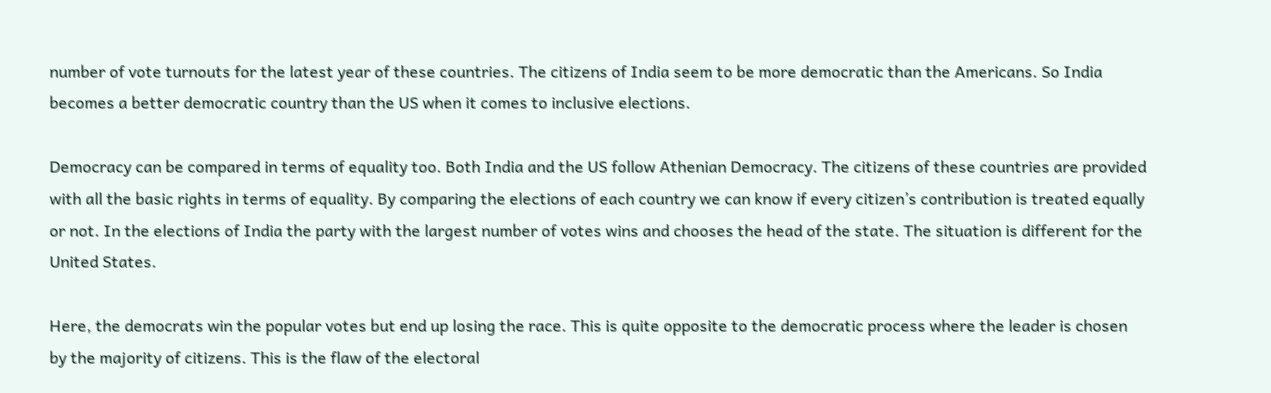number of vote turnouts for the latest year of these countries. The citizens of India seem to be more democratic than the Americans. So India becomes a better democratic country than the US when it comes to inclusive elections.

Democracy can be compared in terms of equality too. Both India and the US follow Athenian Democracy. The citizens of these countries are provided with all the basic rights in terms of equality. By comparing the elections of each country we can know if every citizen’s contribution is treated equally or not. In the elections of India the party with the largest number of votes wins and chooses the head of the state. The situation is different for the United States.

Here, the democrats win the popular votes but end up losing the race. This is quite opposite to the democratic process where the leader is chosen by the majority of citizens. This is the flaw of the electoral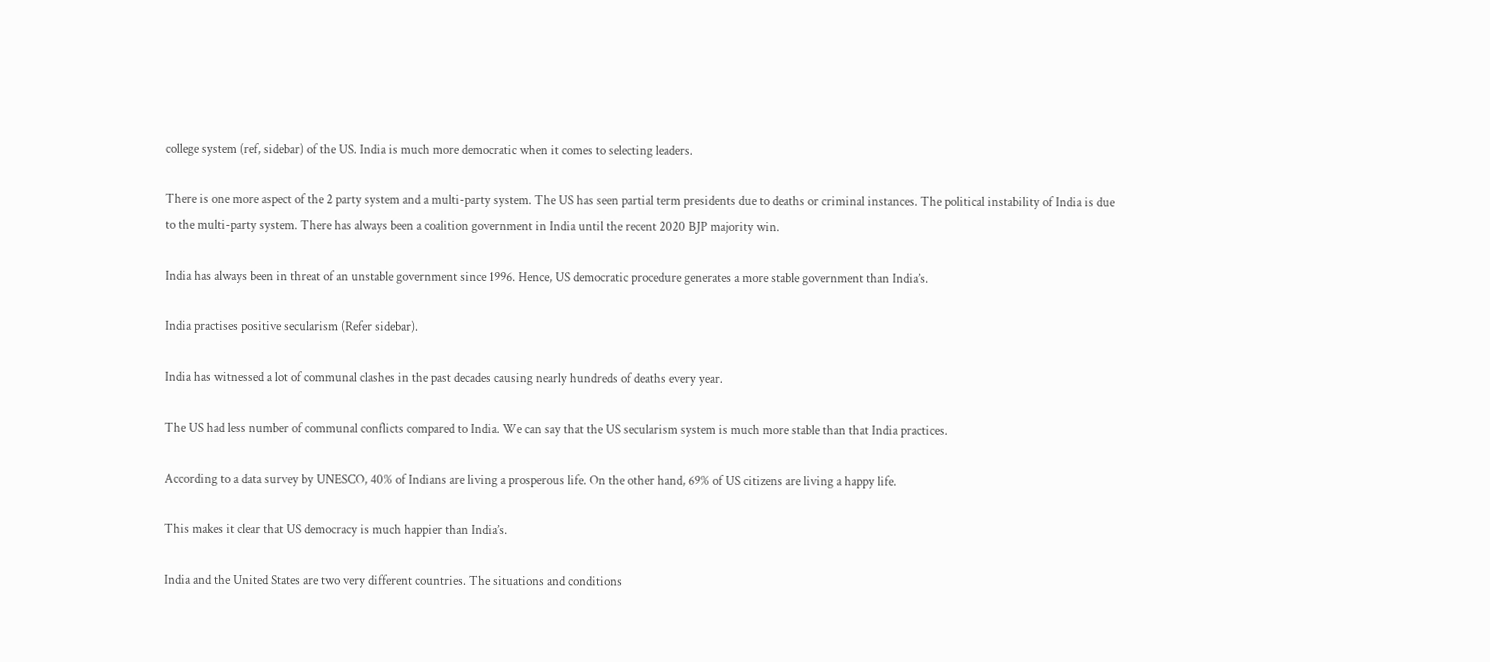college system (ref, sidebar) of the US. India is much more democratic when it comes to selecting leaders.

There is one more aspect of the 2 party system and a multi-party system. The US has seen partial term presidents due to deaths or criminal instances. The political instability of India is due to the multi-party system. There has always been a coalition government in India until the recent 2020 BJP majority win.

India has always been in threat of an unstable government since 1996. Hence, US democratic procedure generates a more stable government than India’s.

India practises positive secularism (Refer sidebar).

India has witnessed a lot of communal clashes in the past decades causing nearly hundreds of deaths every year.

The US had less number of communal conflicts compared to India. We can say that the US secularism system is much more stable than that India practices.

According to a data survey by UNESCO, 40% of Indians are living a prosperous life. On the other hand, 69% of US citizens are living a happy life.

This makes it clear that US democracy is much happier than India’s.

India and the United States are two very different countries. The situations and conditions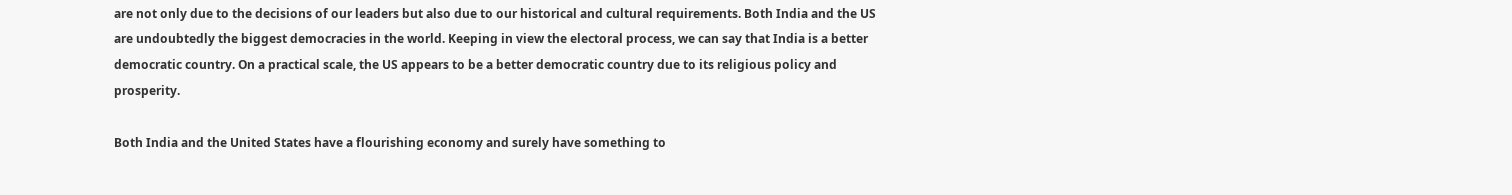are not only due to the decisions of our leaders but also due to our historical and cultural requirements. Both India and the US are undoubtedly the biggest democracies in the world. Keeping in view the electoral process, we can say that India is a better democratic country. On a practical scale, the US appears to be a better democratic country due to its religious policy and prosperity.

Both India and the United States have a flourishing economy and surely have something to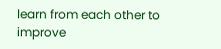learn from each other to improve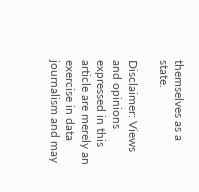themselves as a state.

Disclaimer: Views and opinions expressed in this article are merely an exercise in data journalism and may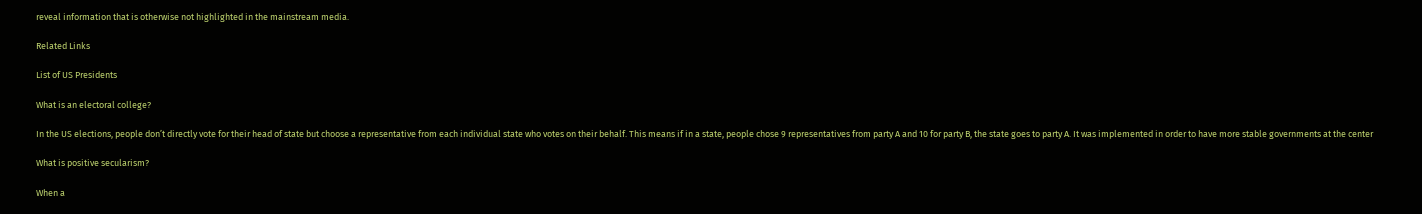reveal information that is otherwise not highlighted in the mainstream media.

Related Links

List of US Presidents

What is an electoral college?

In the US elections, people don’t directly vote for their head of state but choose a representative from each individual state who votes on their behalf. This means if in a state, people chose 9 representatives from party A and 10 for party B, the state goes to party A. It was implemented in order to have more stable governments at the center

What is positive secularism?

When a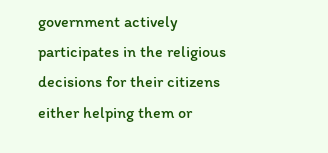government actively participates in the religious decisions for their citizens either helping them or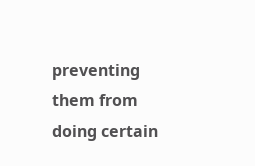preventing them from doing certain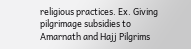religious practices. Ex. Giving pilgrimage subsidies to Amarnath and Hajj Pilgrims